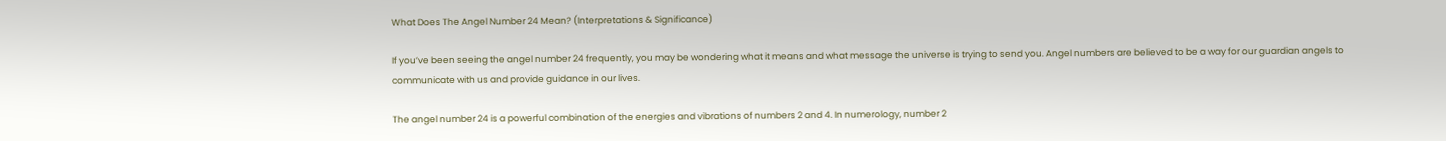What Does The Angel Number 24 Mean? (Interpretations & Significance)

If you’ve been seeing the angel number 24 frequently, you may be wondering what it means and what message the universe is trying to send you. Angel numbers are believed to be a way for our guardian angels to communicate with us and provide guidance in our lives.

The angel number 24 is a powerful combination of the energies and vibrations of numbers 2 and 4. In numerology, number 2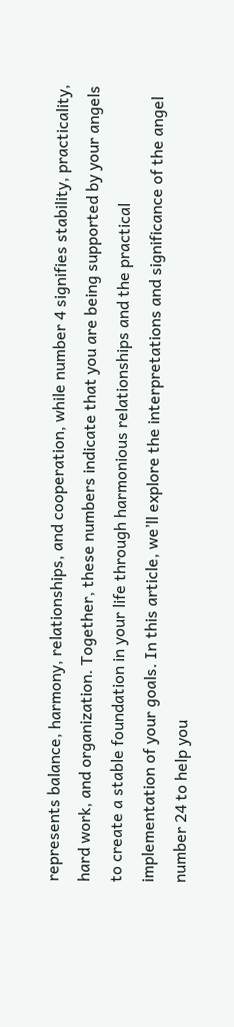represents balance, harmony, relationships, and cooperation, while number 4 signifies stability, practicality, hard work, and organization. Together, these numbers indicate that you are being supported by your angels to create a stable foundation in your life through harmonious relationships and the practical implementation of your goals. In this article, we’ll explore the interpretations and significance of the angel number 24 to help you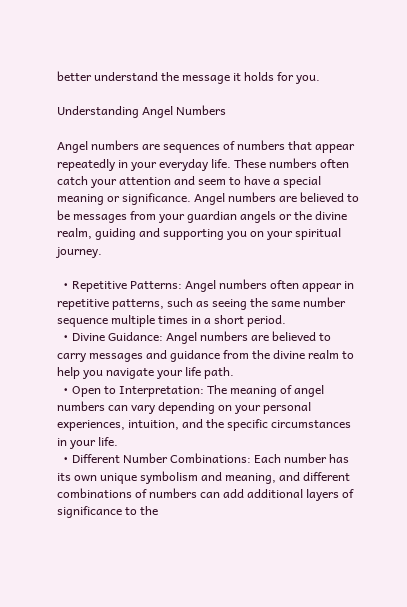better understand the message it holds for you.

Understanding Angel Numbers

Angel numbers are sequences of numbers that appear repeatedly in your everyday life. These numbers often catch your attention and seem to have a special meaning or significance. Angel numbers are believed to be messages from your guardian angels or the divine realm, guiding and supporting you on your spiritual journey.

  • Repetitive Patterns: Angel numbers often appear in repetitive patterns, such as seeing the same number sequence multiple times in a short period.
  • Divine Guidance: Angel numbers are believed to carry messages and guidance from the divine realm to help you navigate your life path.
  • Open to Interpretation: The meaning of angel numbers can vary depending on your personal experiences, intuition, and the specific circumstances in your life.
  • Different Number Combinations: Each number has its own unique symbolism and meaning, and different combinations of numbers can add additional layers of significance to the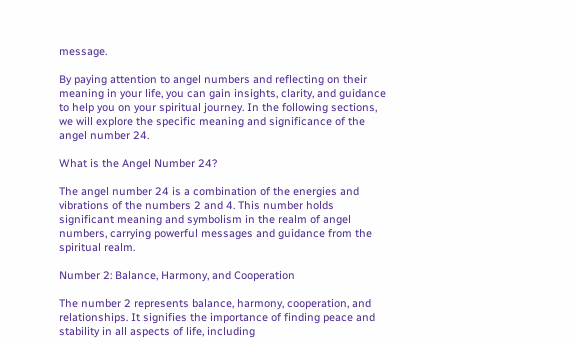message.

By paying attention to angel numbers and reflecting on their meaning in your life, you can gain insights, clarity, and guidance to help you on your spiritual journey. In the following sections, we will explore the specific meaning and significance of the angel number 24.

What is the Angel Number 24?

The angel number 24 is a combination of the energies and vibrations of the numbers 2 and 4. This number holds significant meaning and symbolism in the realm of angel numbers, carrying powerful messages and guidance from the spiritual realm.

Number 2: Balance, Harmony, and Cooperation

The number 2 represents balance, harmony, cooperation, and relationships. It signifies the importance of finding peace and stability in all aspects of life, including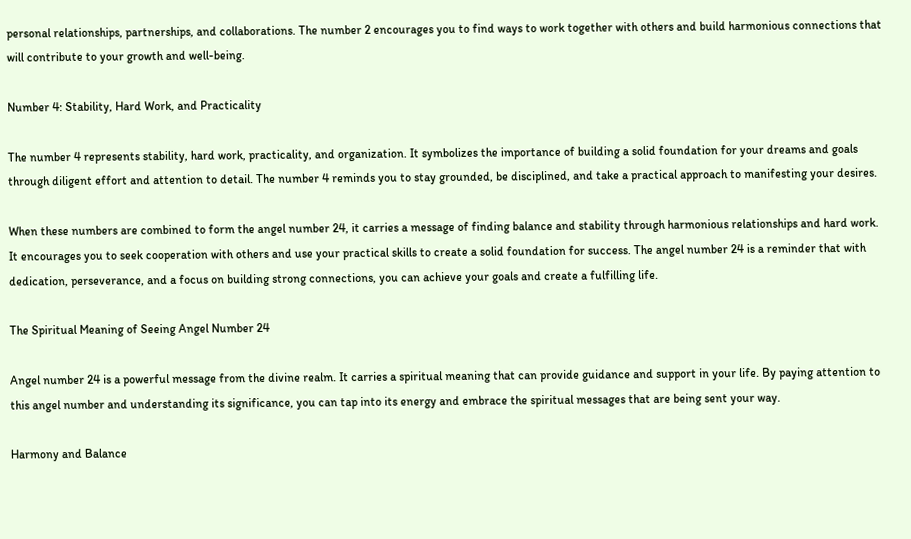personal relationships, partnerships, and collaborations. The number 2 encourages you to find ways to work together with others and build harmonious connections that will contribute to your growth and well-being.

Number 4: Stability, Hard Work, and Practicality

The number 4 represents stability, hard work, practicality, and organization. It symbolizes the importance of building a solid foundation for your dreams and goals through diligent effort and attention to detail. The number 4 reminds you to stay grounded, be disciplined, and take a practical approach to manifesting your desires.

When these numbers are combined to form the angel number 24, it carries a message of finding balance and stability through harmonious relationships and hard work. It encourages you to seek cooperation with others and use your practical skills to create a solid foundation for success. The angel number 24 is a reminder that with dedication, perseverance, and a focus on building strong connections, you can achieve your goals and create a fulfilling life.

The Spiritual Meaning of Seeing Angel Number 24

Angel number 24 is a powerful message from the divine realm. It carries a spiritual meaning that can provide guidance and support in your life. By paying attention to this angel number and understanding its significance, you can tap into its energy and embrace the spiritual messages that are being sent your way.

Harmony and Balance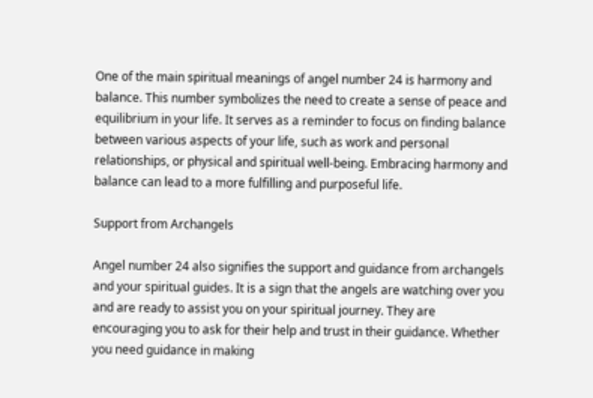One of the main spiritual meanings of angel number 24 is harmony and balance. This number symbolizes the need to create a sense of peace and equilibrium in your life. It serves as a reminder to focus on finding balance between various aspects of your life, such as work and personal relationships, or physical and spiritual well-being. Embracing harmony and balance can lead to a more fulfilling and purposeful life.

Support from Archangels

Angel number 24 also signifies the support and guidance from archangels and your spiritual guides. It is a sign that the angels are watching over you and are ready to assist you on your spiritual journey. They are encouraging you to ask for their help and trust in their guidance. Whether you need guidance in making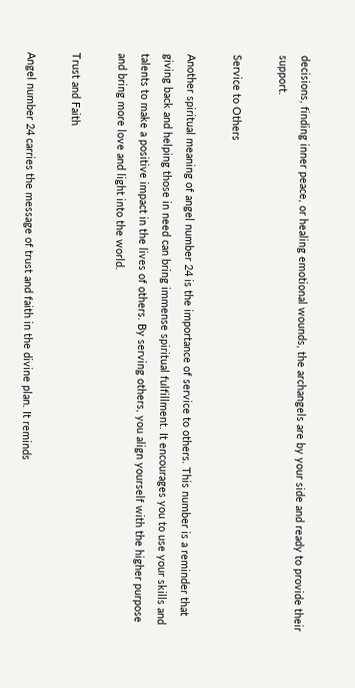decisions, finding inner peace, or healing emotional wounds, the archangels are by your side and ready to provide their support.

Service to Others

Another spiritual meaning of angel number 24 is the importance of service to others. This number is a reminder that giving back and helping those in need can bring immense spiritual fulfillment. It encourages you to use your skills and talents to make a positive impact in the lives of others. By serving others, you align yourself with the higher purpose and bring more love and light into the world.

Trust and Faith

Angel number 24 carries the message of trust and faith in the divine plan. It reminds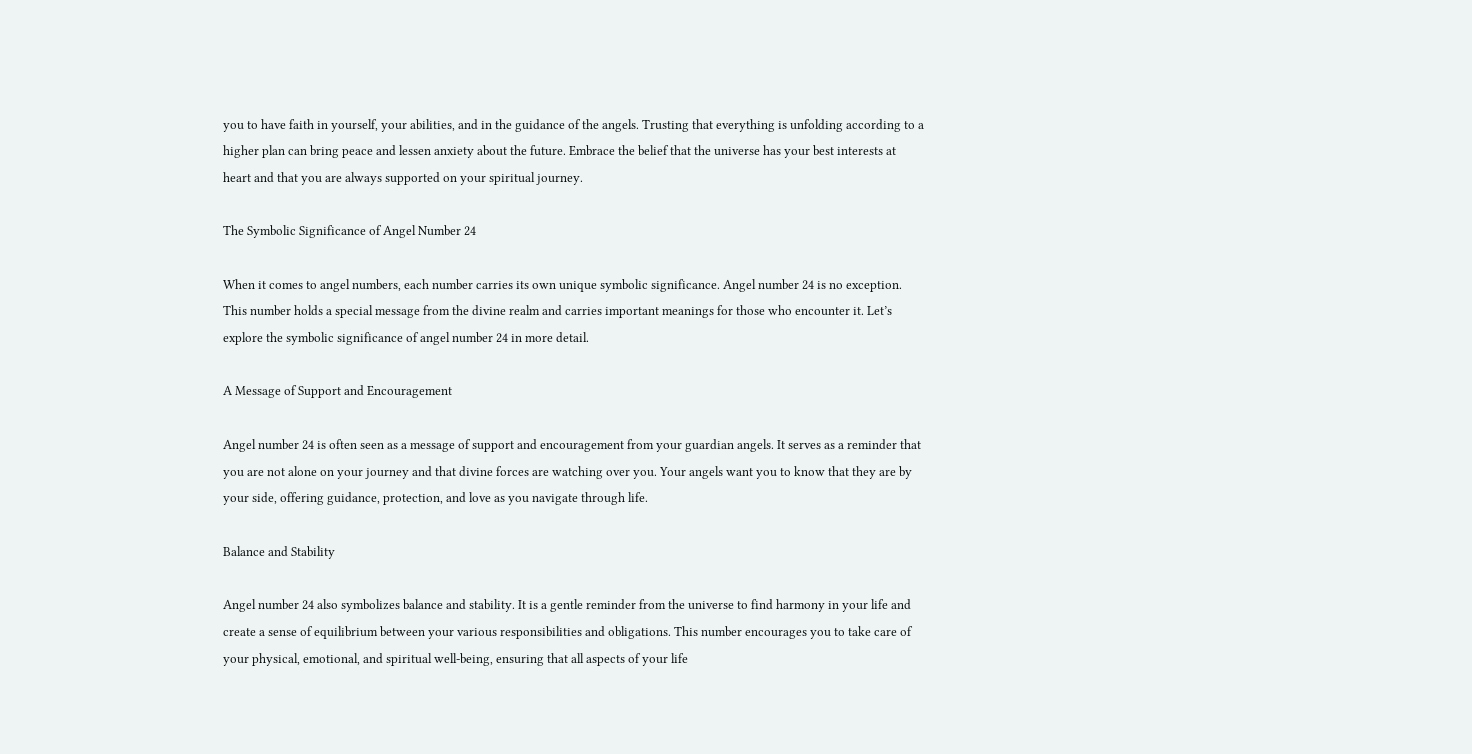you to have faith in yourself, your abilities, and in the guidance of the angels. Trusting that everything is unfolding according to a higher plan can bring peace and lessen anxiety about the future. Embrace the belief that the universe has your best interests at heart and that you are always supported on your spiritual journey.

The Symbolic Significance of Angel Number 24

When it comes to angel numbers, each number carries its own unique symbolic significance. Angel number 24 is no exception. This number holds a special message from the divine realm and carries important meanings for those who encounter it. Let’s explore the symbolic significance of angel number 24 in more detail.

A Message of Support and Encouragement

Angel number 24 is often seen as a message of support and encouragement from your guardian angels. It serves as a reminder that you are not alone on your journey and that divine forces are watching over you. Your angels want you to know that they are by your side, offering guidance, protection, and love as you navigate through life.

Balance and Stability

Angel number 24 also symbolizes balance and stability. It is a gentle reminder from the universe to find harmony in your life and create a sense of equilibrium between your various responsibilities and obligations. This number encourages you to take care of your physical, emotional, and spiritual well-being, ensuring that all aspects of your life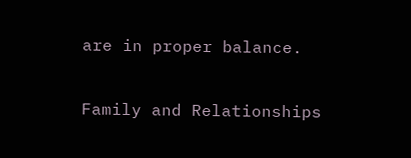are in proper balance.

Family and Relationships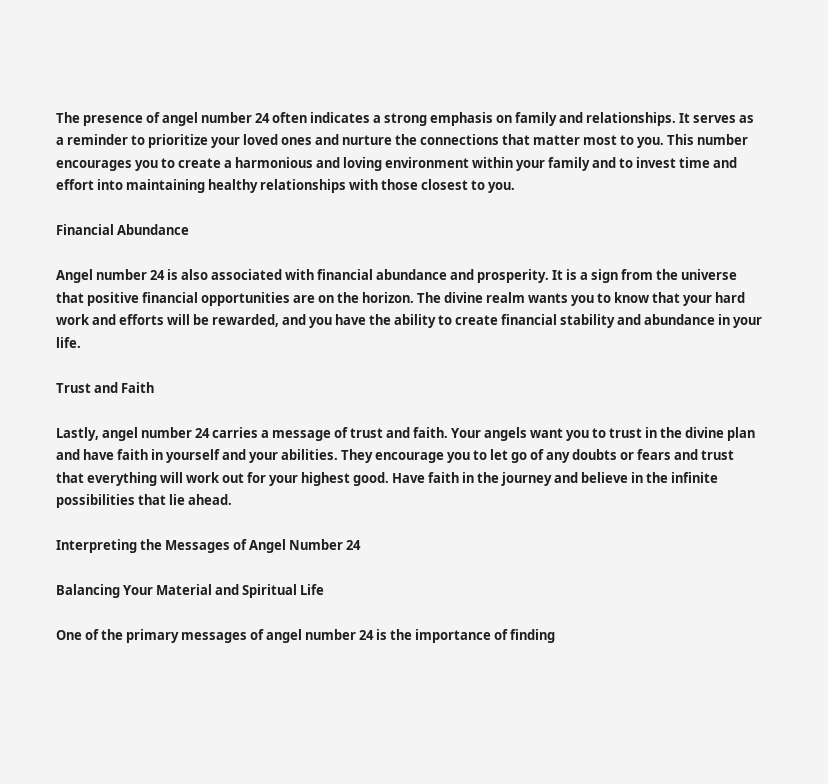The presence of angel number 24 often indicates a strong emphasis on family and relationships. It serves as a reminder to prioritize your loved ones and nurture the connections that matter most to you. This number encourages you to create a harmonious and loving environment within your family and to invest time and effort into maintaining healthy relationships with those closest to you.

Financial Abundance

Angel number 24 is also associated with financial abundance and prosperity. It is a sign from the universe that positive financial opportunities are on the horizon. The divine realm wants you to know that your hard work and efforts will be rewarded, and you have the ability to create financial stability and abundance in your life.

Trust and Faith

Lastly, angel number 24 carries a message of trust and faith. Your angels want you to trust in the divine plan and have faith in yourself and your abilities. They encourage you to let go of any doubts or fears and trust that everything will work out for your highest good. Have faith in the journey and believe in the infinite possibilities that lie ahead.

Interpreting the Messages of Angel Number 24

Balancing Your Material and Spiritual Life

One of the primary messages of angel number 24 is the importance of finding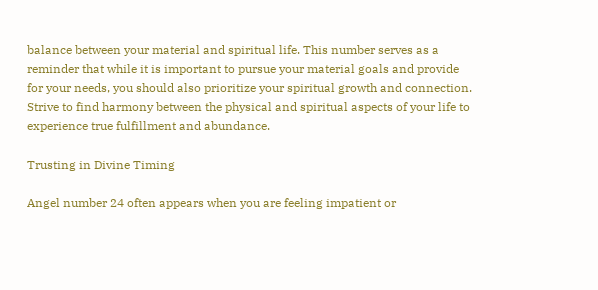balance between your material and spiritual life. This number serves as a reminder that while it is important to pursue your material goals and provide for your needs, you should also prioritize your spiritual growth and connection. Strive to find harmony between the physical and spiritual aspects of your life to experience true fulfillment and abundance.

Trusting in Divine Timing

Angel number 24 often appears when you are feeling impatient or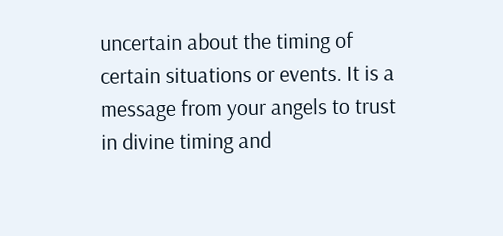uncertain about the timing of certain situations or events. It is a message from your angels to trust in divine timing and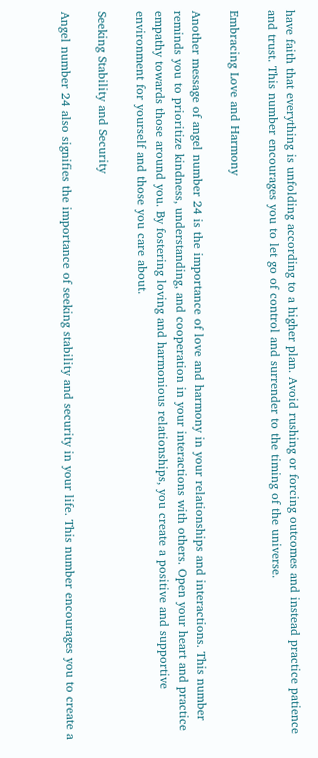have faith that everything is unfolding according to a higher plan. Avoid rushing or forcing outcomes and instead practice patience and trust. This number encourages you to let go of control and surrender to the timing of the universe.

Embracing Love and Harmony

Another message of angel number 24 is the importance of love and harmony in your relationships and interactions. This number reminds you to prioritize kindness, understanding, and cooperation in your interactions with others. Open your heart and practice empathy towards those around you. By fostering loving and harmonious relationships, you create a positive and supportive environment for yourself and those you care about.

Seeking Stability and Security

Angel number 24 also signifies the importance of seeking stability and security in your life. This number encourages you to create a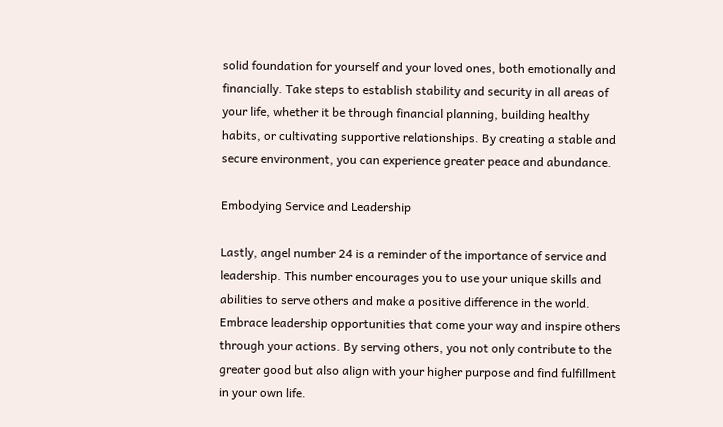solid foundation for yourself and your loved ones, both emotionally and financially. Take steps to establish stability and security in all areas of your life, whether it be through financial planning, building healthy habits, or cultivating supportive relationships. By creating a stable and secure environment, you can experience greater peace and abundance.

Embodying Service and Leadership

Lastly, angel number 24 is a reminder of the importance of service and leadership. This number encourages you to use your unique skills and abilities to serve others and make a positive difference in the world. Embrace leadership opportunities that come your way and inspire others through your actions. By serving others, you not only contribute to the greater good but also align with your higher purpose and find fulfillment in your own life.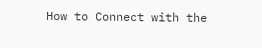How to Connect with the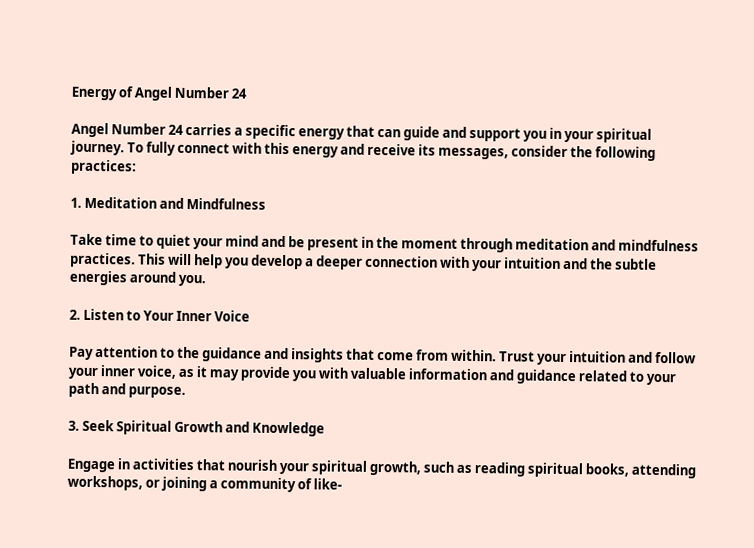Energy of Angel Number 24

Angel Number 24 carries a specific energy that can guide and support you in your spiritual journey. To fully connect with this energy and receive its messages, consider the following practices:

1. Meditation and Mindfulness

Take time to quiet your mind and be present in the moment through meditation and mindfulness practices. This will help you develop a deeper connection with your intuition and the subtle energies around you.

2. Listen to Your Inner Voice

Pay attention to the guidance and insights that come from within. Trust your intuition and follow your inner voice, as it may provide you with valuable information and guidance related to your path and purpose.

3. Seek Spiritual Growth and Knowledge

Engage in activities that nourish your spiritual growth, such as reading spiritual books, attending workshops, or joining a community of like-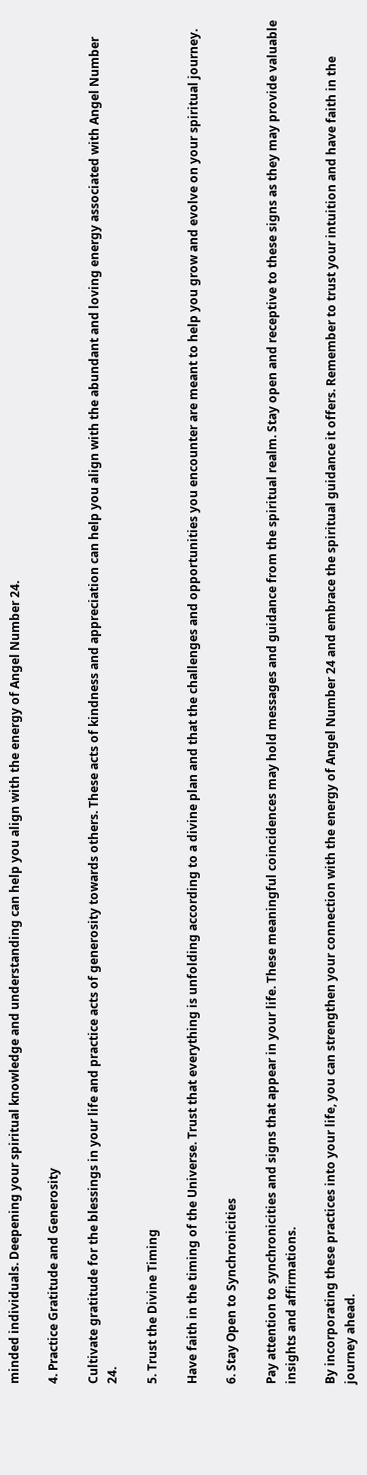minded individuals. Deepening your spiritual knowledge and understanding can help you align with the energy of Angel Number 24.

4. Practice Gratitude and Generosity

Cultivate gratitude for the blessings in your life and practice acts of generosity towards others. These acts of kindness and appreciation can help you align with the abundant and loving energy associated with Angel Number 24.

5. Trust the Divine Timing

Have faith in the timing of the Universe. Trust that everything is unfolding according to a divine plan and that the challenges and opportunities you encounter are meant to help you grow and evolve on your spiritual journey.

6. Stay Open to Synchronicities

Pay attention to synchronicities and signs that appear in your life. These meaningful coincidences may hold messages and guidance from the spiritual realm. Stay open and receptive to these signs as they may provide valuable insights and affirmations.

By incorporating these practices into your life, you can strengthen your connection with the energy of Angel Number 24 and embrace the spiritual guidance it offers. Remember to trust your intuition and have faith in the journey ahead.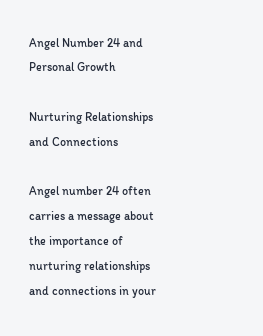Angel Number 24 and Personal Growth

Nurturing Relationships and Connections

Angel number 24 often carries a message about the importance of nurturing relationships and connections in your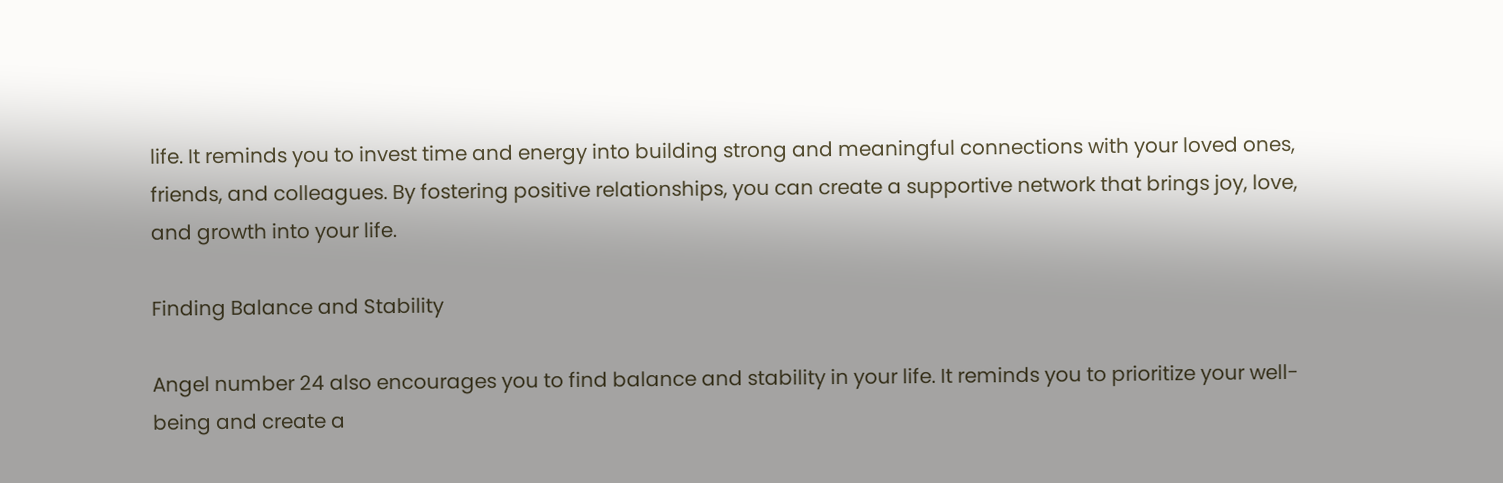life. It reminds you to invest time and energy into building strong and meaningful connections with your loved ones, friends, and colleagues. By fostering positive relationships, you can create a supportive network that brings joy, love, and growth into your life.

Finding Balance and Stability

Angel number 24 also encourages you to find balance and stability in your life. It reminds you to prioritize your well-being and create a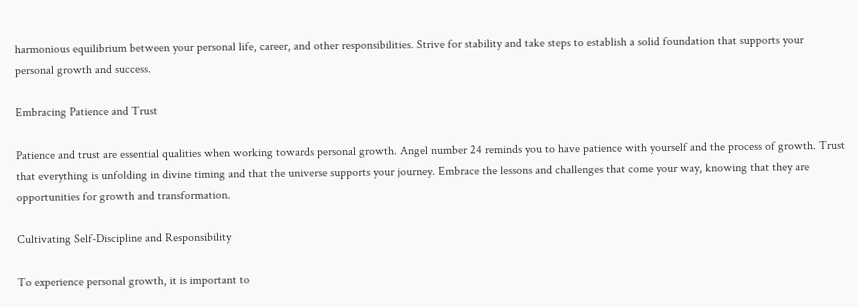harmonious equilibrium between your personal life, career, and other responsibilities. Strive for stability and take steps to establish a solid foundation that supports your personal growth and success.

Embracing Patience and Trust

Patience and trust are essential qualities when working towards personal growth. Angel number 24 reminds you to have patience with yourself and the process of growth. Trust that everything is unfolding in divine timing and that the universe supports your journey. Embrace the lessons and challenges that come your way, knowing that they are opportunities for growth and transformation.

Cultivating Self-Discipline and Responsibility

To experience personal growth, it is important to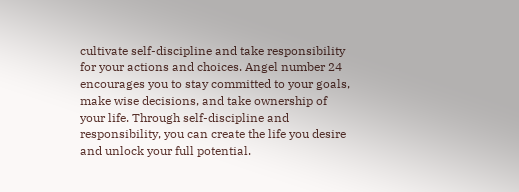cultivate self-discipline and take responsibility for your actions and choices. Angel number 24 encourages you to stay committed to your goals, make wise decisions, and take ownership of your life. Through self-discipline and responsibility, you can create the life you desire and unlock your full potential.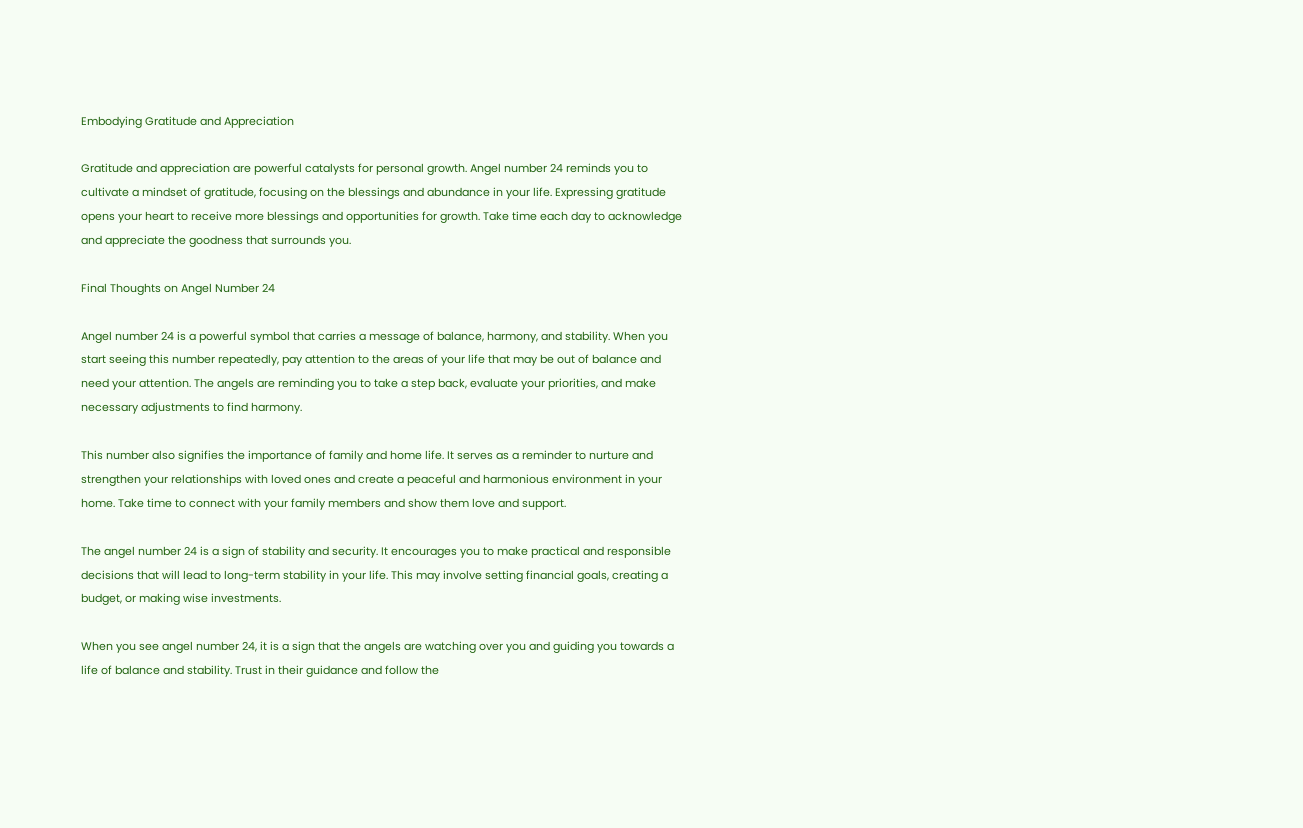Embodying Gratitude and Appreciation

Gratitude and appreciation are powerful catalysts for personal growth. Angel number 24 reminds you to cultivate a mindset of gratitude, focusing on the blessings and abundance in your life. Expressing gratitude opens your heart to receive more blessings and opportunities for growth. Take time each day to acknowledge and appreciate the goodness that surrounds you.

Final Thoughts on Angel Number 24

Angel number 24 is a powerful symbol that carries a message of balance, harmony, and stability. When you start seeing this number repeatedly, pay attention to the areas of your life that may be out of balance and need your attention. The angels are reminding you to take a step back, evaluate your priorities, and make necessary adjustments to find harmony.

This number also signifies the importance of family and home life. It serves as a reminder to nurture and strengthen your relationships with loved ones and create a peaceful and harmonious environment in your home. Take time to connect with your family members and show them love and support.

The angel number 24 is a sign of stability and security. It encourages you to make practical and responsible decisions that will lead to long-term stability in your life. This may involve setting financial goals, creating a budget, or making wise investments.

When you see angel number 24, it is a sign that the angels are watching over you and guiding you towards a life of balance and stability. Trust in their guidance and follow the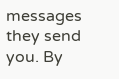messages they send you. By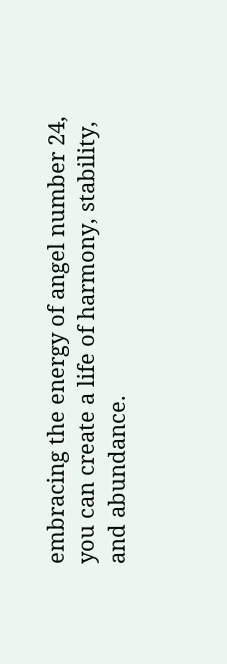embracing the energy of angel number 24, you can create a life of harmony, stability, and abundance.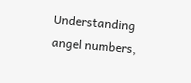Understanding angel numbers,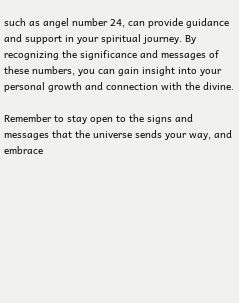such as angel number 24, can provide guidance and support in your spiritual journey. By recognizing the significance and messages of these numbers, you can gain insight into your personal growth and connection with the divine.

Remember to stay open to the signs and messages that the universe sends your way, and embrace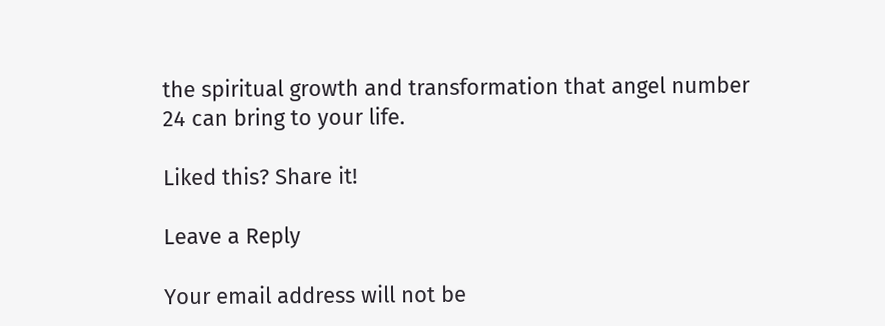the spiritual growth and transformation that angel number 24 can bring to your life.

Liked this? Share it!

Leave a Reply

Your email address will not be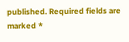published. Required fields are marked *